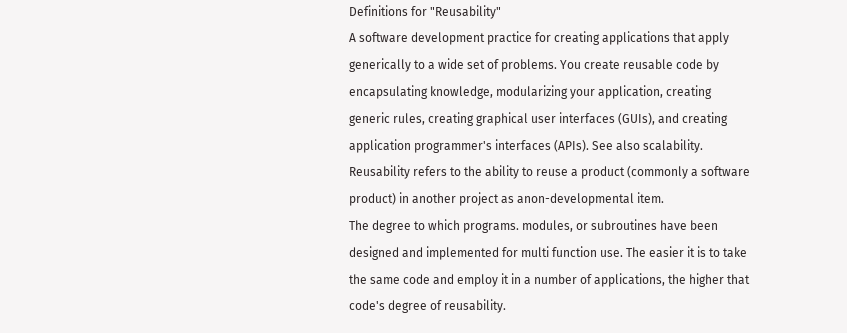Definitions for "Reusability"
A software development practice for creating applications that apply generically to a wide set of problems. You create reusable code by encapsulating knowledge, modularizing your application, creating generic rules, creating graphical user interfaces (GUIs), and creating application programmer's interfaces (APIs). See also scalability.
Reusability refers to the ability to reuse a product (commonly a software product) in another project as anon-developmental item.
The degree to which programs. modules, or subroutines have been designed and implemented for multi function use. The easier it is to take the same code and employ it in a number of applications, the higher that code's degree of reusability.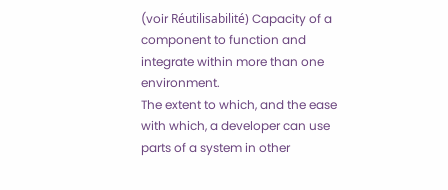(voir Réutilisabilité) Capacity of a component to function and integrate within more than one environment.
The extent to which, and the ease with which, a developer can use parts of a system in other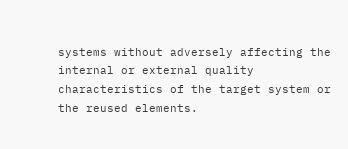systems without adversely affecting the internal or external quality characteristics of the target system or the reused elements.